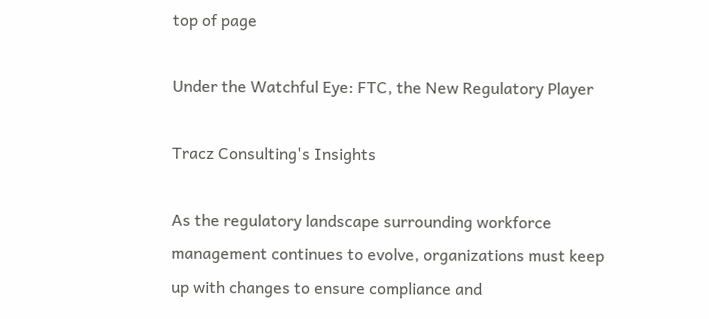top of page

Under the Watchful Eye: FTC, the New Regulatory Player

Tracz Consulting's Insights

As the regulatory landscape surrounding workforce management continues to evolve, organizations must keep up with changes to ensure compliance and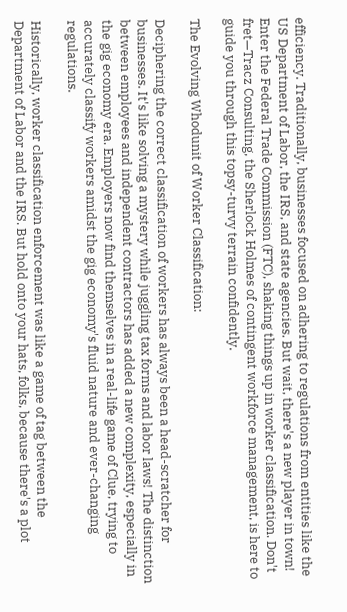efficiency. Traditionally, businesses focused on adhering to regulations from entities like the US Department of Labor, the IRS, and state agencies. But wait, there's a new player in town! Enter the Federal Trade Commission (FTC), shaking things up in worker classification. Don't fret—Tracz Consulting, the Sherlock Holmes of contingent workforce management, is here to guide you through this topsy-turvy terrain confidently.

The Evolving Whodunit of Worker Classification:

Deciphering the correct classification of workers has always been a head-scratcher for businesses. It's like solving a mystery while juggling tax forms and labor laws! The distinction between employees and independent contractors has added a new complexity, especially in the gig economy era. Employers now find themselves in a real-life game of Clue, trying to accurately classify workers amidst the gig economy's fluid nature and ever-changing regulations.

Historically, worker classification enforcement was like a game of tag between the Department of Labor and the IRS. But hold onto your hats, folks, because there's a plot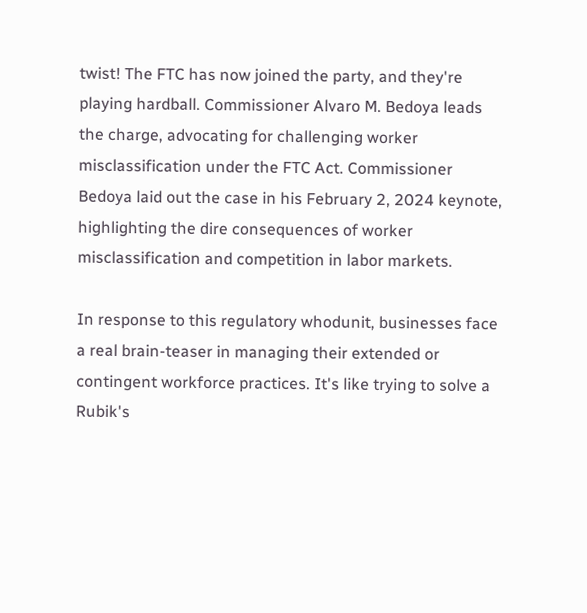twist! The FTC has now joined the party, and they're playing hardball. Commissioner Alvaro M. Bedoya leads the charge, advocating for challenging worker misclassification under the FTC Act. Commissioner Bedoya laid out the case in his February 2, 2024 keynote, highlighting the dire consequences of worker misclassification and competition in labor markets.

In response to this regulatory whodunit, businesses face a real brain-teaser in managing their extended or contingent workforce practices. It's like trying to solve a Rubik's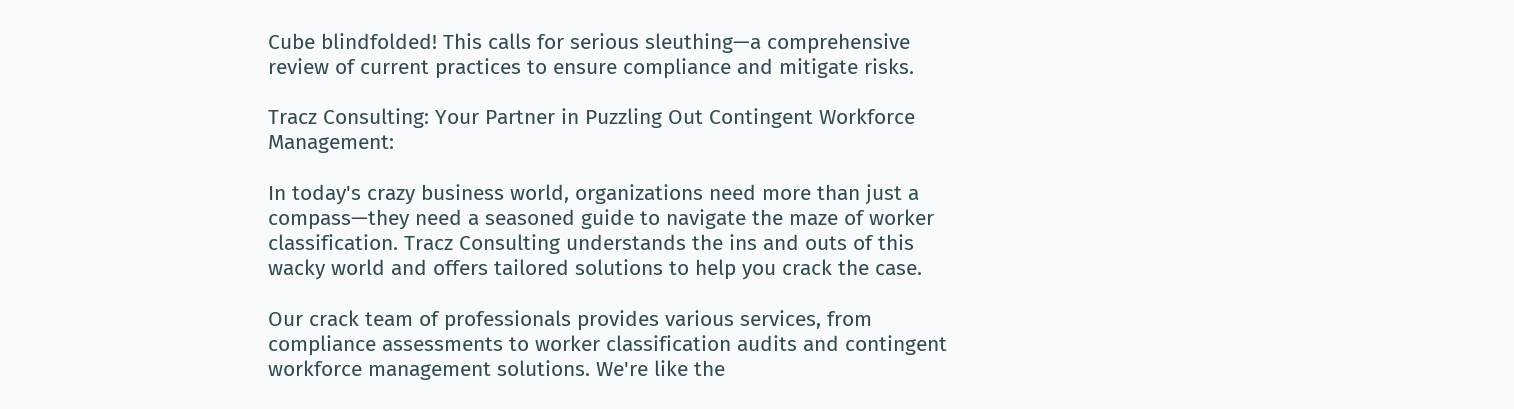Cube blindfolded! This calls for serious sleuthing—a comprehensive review of current practices to ensure compliance and mitigate risks.

Tracz Consulting: Your Partner in Puzzling Out Contingent Workforce Management:

In today's crazy business world, organizations need more than just a compass—they need a seasoned guide to navigate the maze of worker classification. Tracz Consulting understands the ins and outs of this wacky world and offers tailored solutions to help you crack the case.

Our crack team of professionals provides various services, from compliance assessments to worker classification audits and contingent workforce management solutions. We're like the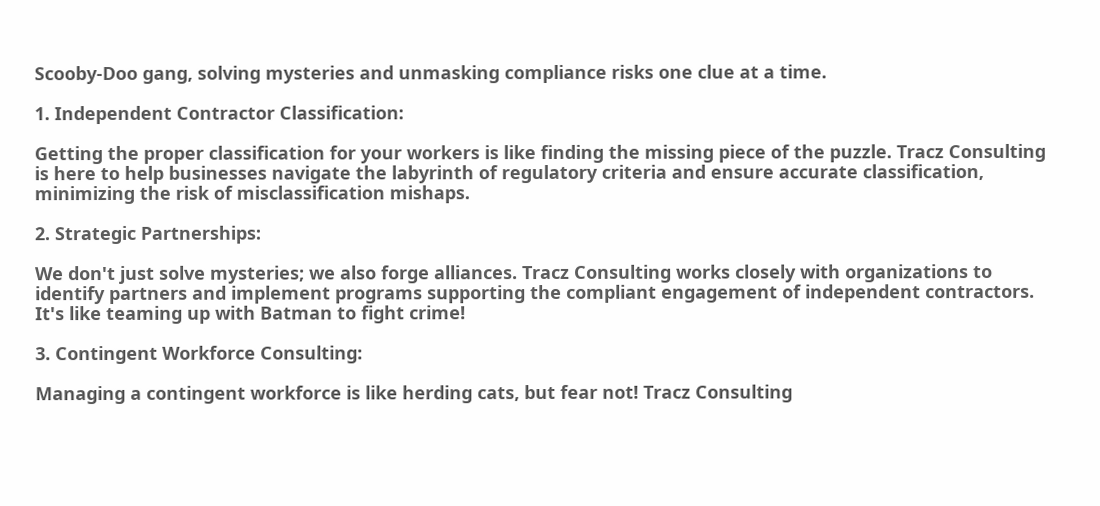Scooby-Doo gang, solving mysteries and unmasking compliance risks one clue at a time.

1. Independent Contractor Classification:

Getting the proper classification for your workers is like finding the missing piece of the puzzle. Tracz Consulting is here to help businesses navigate the labyrinth of regulatory criteria and ensure accurate classification, minimizing the risk of misclassification mishaps.

2. Strategic Partnerships:

We don't just solve mysteries; we also forge alliances. Tracz Consulting works closely with organizations to identify partners and implement programs supporting the compliant engagement of independent contractors. It's like teaming up with Batman to fight crime!

3. Contingent Workforce Consulting:

Managing a contingent workforce is like herding cats, but fear not! Tracz Consulting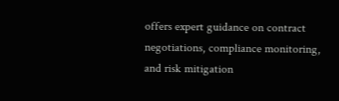offers expert guidance on contract negotiations, compliance monitoring, and risk mitigation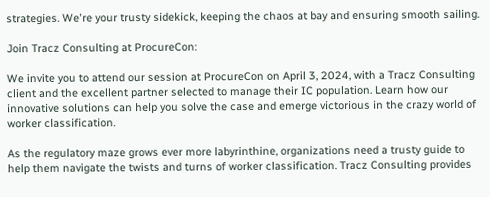strategies. We're your trusty sidekick, keeping the chaos at bay and ensuring smooth sailing.

Join Tracz Consulting at ProcureCon:

We invite you to attend our session at ProcureCon on April 3, 2024, with a Tracz Consulting client and the excellent partner selected to manage their IC population. Learn how our innovative solutions can help you solve the case and emerge victorious in the crazy world of worker classification.

As the regulatory maze grows ever more labyrinthine, organizations need a trusty guide to help them navigate the twists and turns of worker classification. Tracz Consulting provides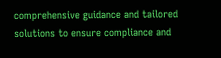comprehensive guidance and tailored solutions to ensure compliance and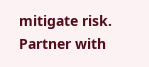mitigate risk. Partner with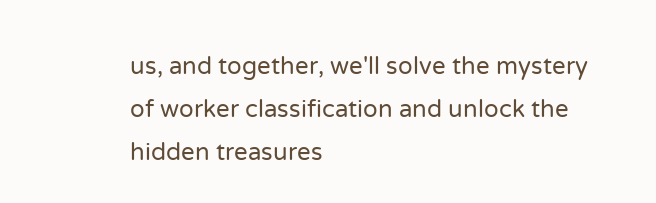us, and together, we'll solve the mystery of worker classification and unlock the hidden treasures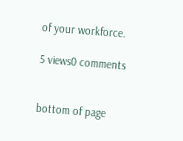of your workforce.

5 views0 comments


bottom of page